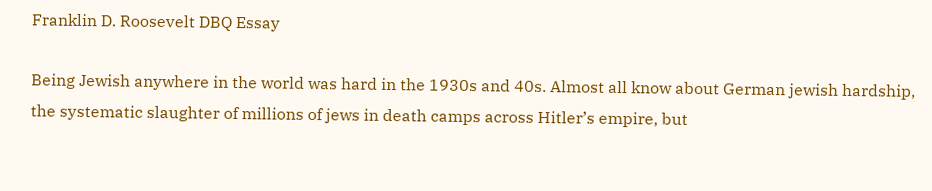Franklin D. Roosevelt DBQ Essay

Being Jewish anywhere in the world was hard in the 1930s and 40s. Almost all know about German jewish hardship, the systematic slaughter of millions of jews in death camps across Hitler’s empire, but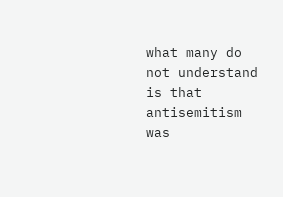what many do not understand is that antisemitism was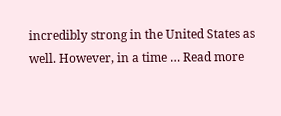incredibly strong in the United States as well. However, in a time … Read more